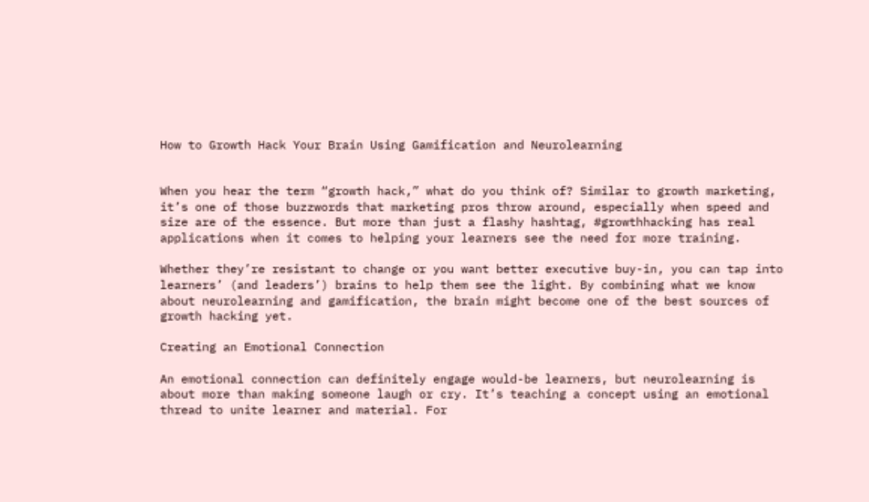How to Growth Hack Your Brain Using Gamification and Neurolearning


When you hear the term “growth hack,” what do you think of? Similar to growth marketing, it’s one of those buzzwords that marketing pros throw around, especially when speed and size are of the essence. But more than just a flashy hashtag, #growthhacking has real applications when it comes to helping your learners see the need for more training.

Whether they’re resistant to change or you want better executive buy-in, you can tap into learners’ (and leaders’) brains to help them see the light. By combining what we know about neurolearning and gamification, the brain might become one of the best sources of growth hacking yet.

Creating an Emotional Connection

An emotional connection can definitely engage would-be learners, but neurolearning is about more than making someone laugh or cry. It’s teaching a concept using an emotional thread to unite learner and material. For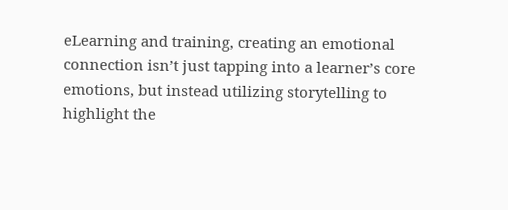eLearning and training, creating an emotional connection isn’t just tapping into a learner’s core emotions, but instead utilizing storytelling to highlight the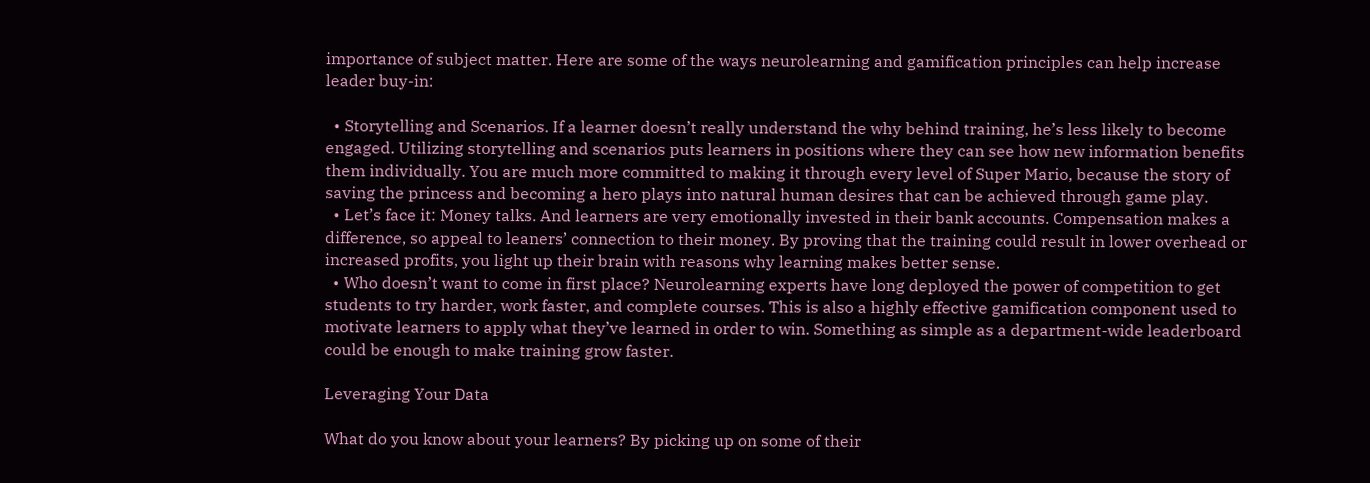importance of subject matter. Here are some of the ways neurolearning and gamification principles can help increase leader buy-in:

  • Storytelling and Scenarios. If a learner doesn’t really understand the why behind training, he’s less likely to become engaged. Utilizing storytelling and scenarios puts learners in positions where they can see how new information benefits them individually. You are much more committed to making it through every level of Super Mario, because the story of saving the princess and becoming a hero plays into natural human desires that can be achieved through game play.
  • Let’s face it: Money talks. And learners are very emotionally invested in their bank accounts. Compensation makes a difference, so appeal to leaners’ connection to their money. By proving that the training could result in lower overhead or increased profits, you light up their brain with reasons why learning makes better sense.
  • Who doesn’t want to come in first place? Neurolearning experts have long deployed the power of competition to get students to try harder, work faster, and complete courses. This is also a highly effective gamification component used to motivate learners to apply what they’ve learned in order to win. Something as simple as a department-wide leaderboard could be enough to make training grow faster.

Leveraging Your Data

What do you know about your learners? By picking up on some of their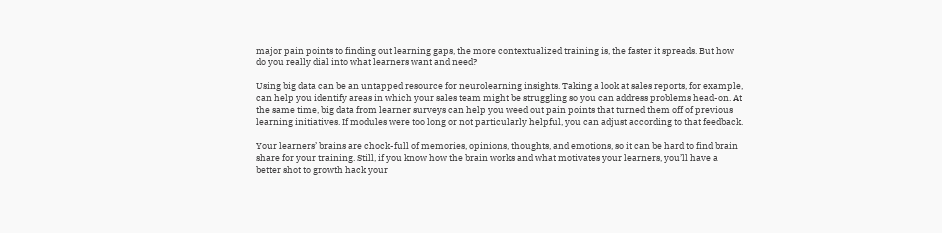major pain points to finding out learning gaps, the more contextualized training is, the faster it spreads. But how do you really dial into what learners want and need?

Using big data can be an untapped resource for neurolearning insights. Taking a look at sales reports, for example, can help you identify areas in which your sales team might be struggling so you can address problems head-on. At the same time, big data from learner surveys can help you weed out pain points that turned them off of previous learning initiatives. If modules were too long or not particularly helpful, you can adjust according to that feedback.

Your learners’ brains are chock-full of memories, opinions, thoughts, and emotions, so it can be hard to find brain share for your training. Still, if you know how the brain works and what motivates your learners, you’ll have a better shot to growth hack your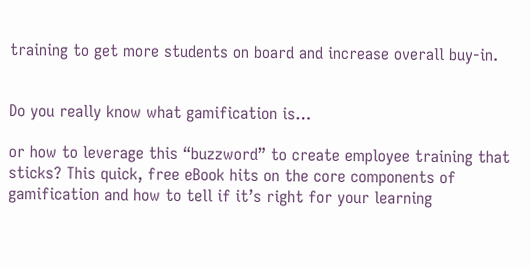training to get more students on board and increase overall buy-in.


Do you really know what gamification is…

or how to leverage this “buzzword” to create employee training that sticks? This quick, free eBook hits on the core components of gamification and how to tell if it’s right for your learning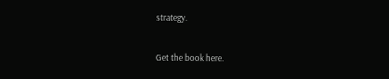strategy.

Get the book here.